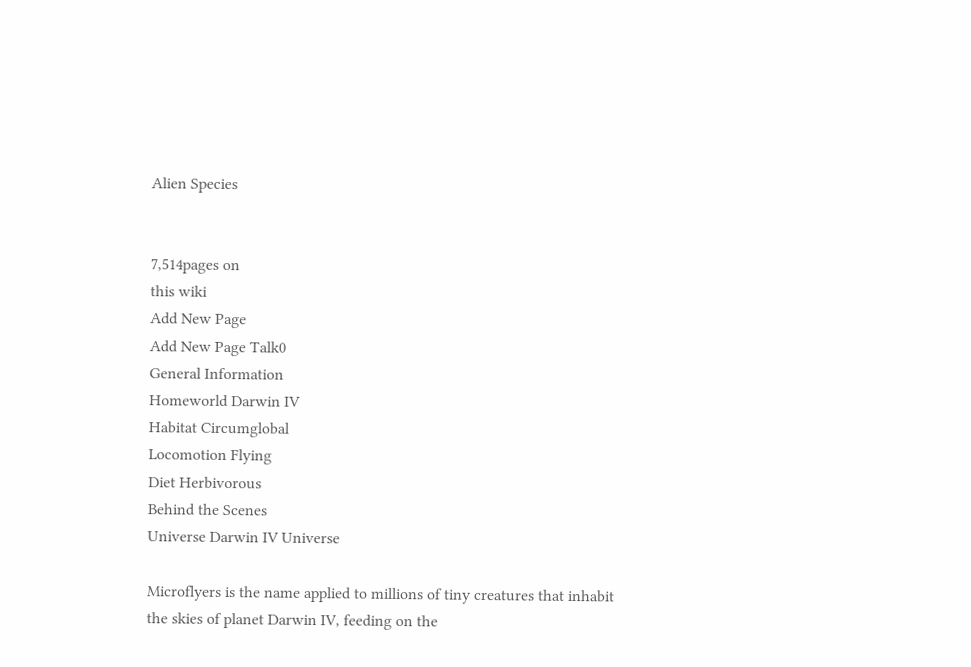Alien Species


7,514pages on
this wiki
Add New Page
Add New Page Talk0
General Information
Homeworld Darwin IV
Habitat Circumglobal
Locomotion Flying
Diet Herbivorous
Behind the Scenes
Universe Darwin IV Universe

Microflyers is the name applied to millions of tiny creatures that inhabit the skies of planet Darwin IV, feeding on the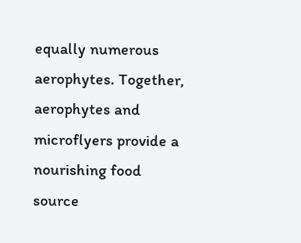equally numerous aerophytes. Together, aerophytes and microflyers provide a nourishing food source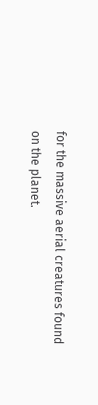for the massive aerial creatures found on the planet.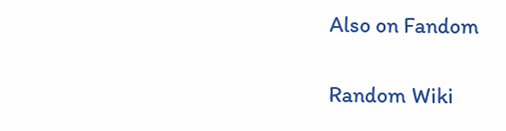Also on Fandom

Random Wiki